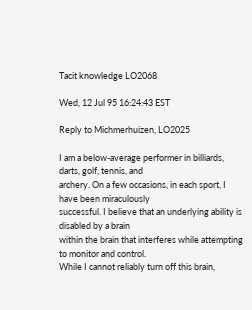Tacit knowledge LO2068

Wed, 12 Jul 95 16:24:43 EST

Reply to Michmerhuizen, LO2025

I am a below-average performer in billiards, darts, golf, tennis, and
archery. On a few occasions, in each sport, I have been miraculously
successful. I believe that an underlying ability is disabled by a brain
within the brain that interferes while attempting to monitor and control.
While I cannot reliably turn off this brain,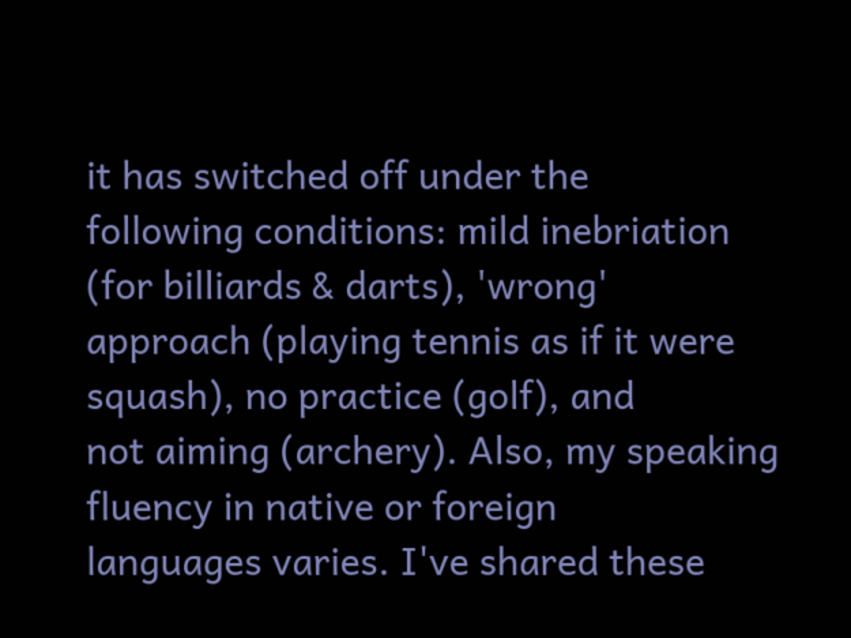it has switched off under the
following conditions: mild inebriation (for billiards & darts), 'wrong'
approach (playing tennis as if it were squash), no practice (golf), and
not aiming (archery). Also, my speaking fluency in native or foreign
languages varies. I've shared these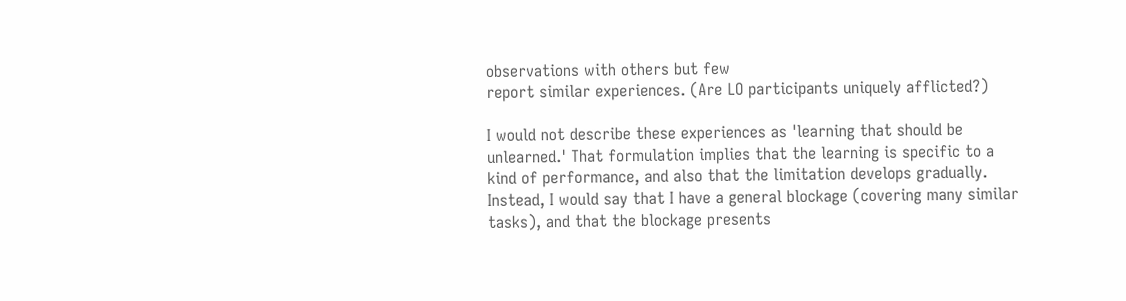observations with others but few
report similar experiences. (Are LO participants uniquely afflicted?)

I would not describe these experiences as 'learning that should be
unlearned.' That formulation implies that the learning is specific to a
kind of performance, and also that the limitation develops gradually.
Instead, I would say that I have a general blockage (covering many similar
tasks), and that the blockage presents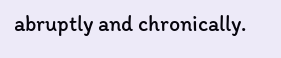abruptly and chronically.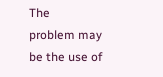The
problem may be the use of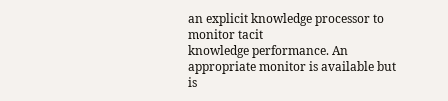an explicit knowledge processor to monitor tacit
knowledge performance. An appropriate monitor is available but is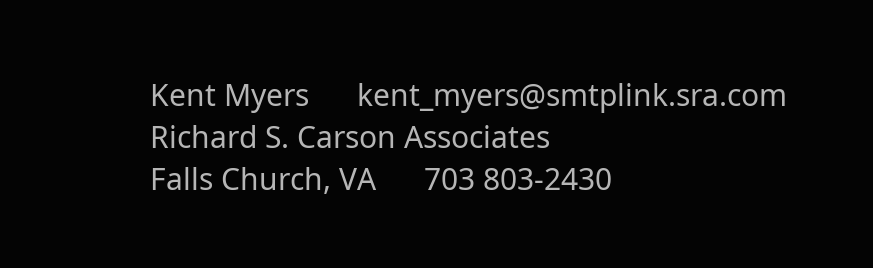Kent Myers      kent_myers@smtplink.sra.com
Richard S. Carson Associates
Falls Church, VA      703 803-2430